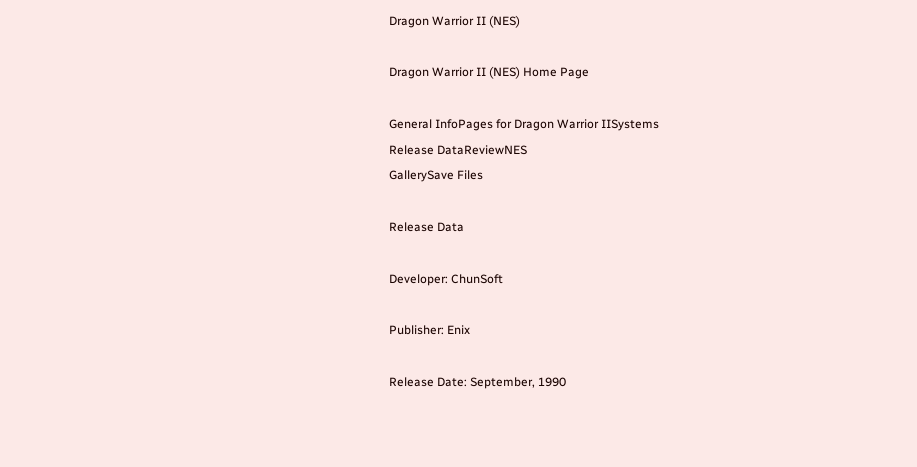Dragon Warrior II (NES)

Dragon Warrior II (NES) Home Page

General InfoPages for Dragon Warrior IISystems
Release DataReviewNES
GallerySave Files

Release Data

Developer: ChunSoft

Publisher: Enix

Release Date: September, 1990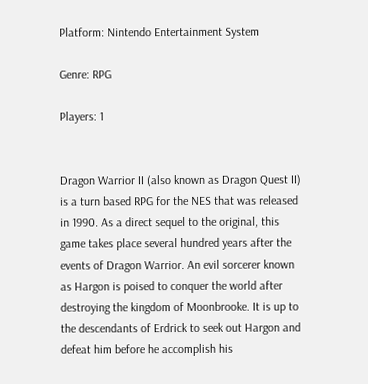Platform: Nintendo Entertainment System

Genre: RPG

Players: 1


Dragon Warrior II (also known as Dragon Quest II) is a turn based RPG for the NES that was released in 1990. As a direct sequel to the original, this game takes place several hundred years after the events of Dragon Warrior. An evil sorcerer known as Hargon is poised to conquer the world after destroying the kingdom of Moonbrooke. It is up to the descendants of Erdrick to seek out Hargon and defeat him before he accomplish his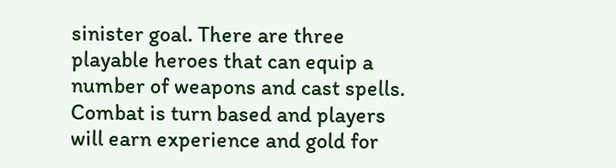sinister goal. There are three playable heroes that can equip a number of weapons and cast spells. Combat is turn based and players will earn experience and gold for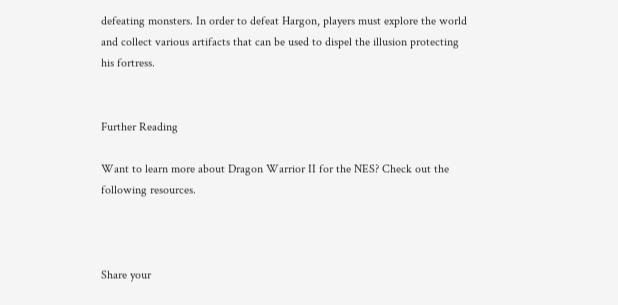defeating monsters. In order to defeat Hargon, players must explore the world and collect various artifacts that can be used to dispel the illusion protecting his fortress.


Further Reading

Want to learn more about Dragon Warrior II for the NES? Check out the following resources.



Share your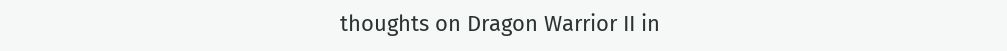thoughts on Dragon Warrior II in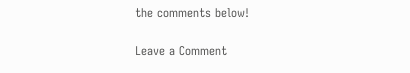the comments below!

Leave a Comment